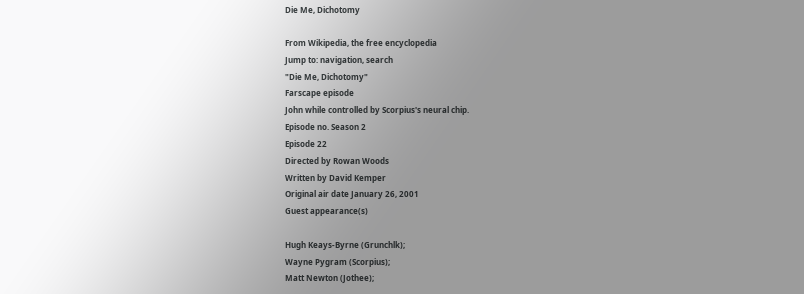Die Me, Dichotomy

From Wikipedia, the free encyclopedia
Jump to: navigation, search
"Die Me, Dichotomy"
Farscape episode
John while controlled by Scorpius's neural chip.
Episode no. Season 2
Episode 22
Directed by Rowan Woods
Written by David Kemper
Original air date January 26, 2001
Guest appearance(s)

Hugh Keays-Byrne (Grunchlk);
Wayne Pygram (Scorpius);
Matt Newton (Jothee);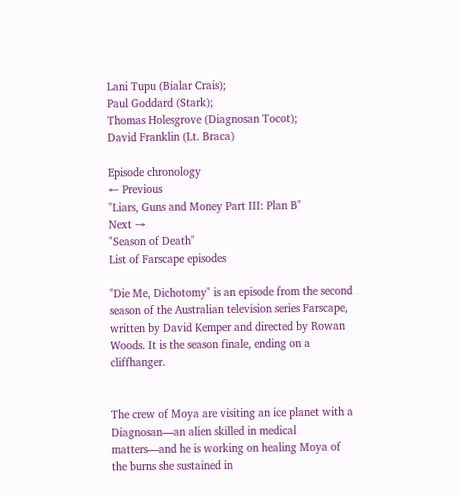Lani Tupu (Bialar Crais);
Paul Goddard (Stark);
Thomas Holesgrove (Diagnosan Tocot);
David Franklin (Lt. Braca)

Episode chronology
← Previous
"Liars, Guns and Money Part III: Plan B"
Next →
"Season of Death"
List of Farscape episodes

"Die Me, Dichotomy" is an episode from the second season of the Australian television series Farscape, written by David Kemper and directed by Rowan Woods. It is the season finale, ending on a cliffhanger.


The crew of Moya are visiting an ice planet with a Diagnosan—an alien skilled in medical matters—and he is working on healing Moya of the burns she sustained in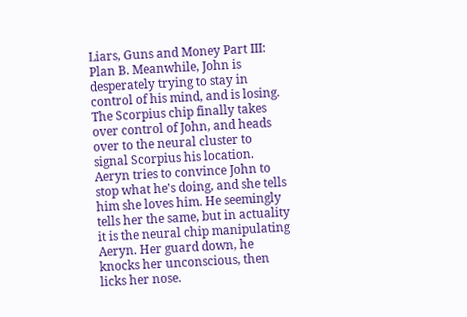Liars, Guns and Money Part III: Plan B. Meanwhile, John is desperately trying to stay in control of his mind, and is losing. The Scorpius chip finally takes over control of John, and heads over to the neural cluster to signal Scorpius his location. Aeryn tries to convince John to stop what he's doing, and she tells him she loves him. He seemingly tells her the same, but in actuality it is the neural chip manipulating Aeryn. Her guard down, he knocks her unconscious, then licks her nose.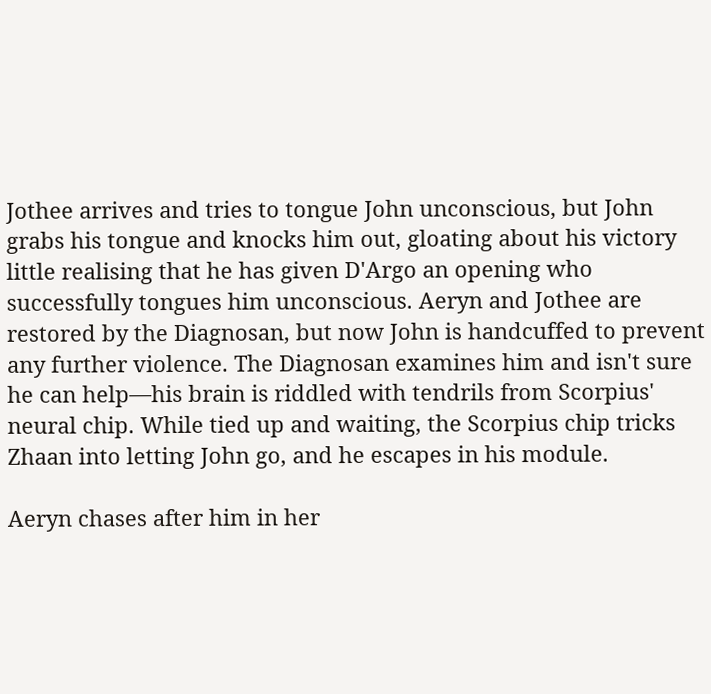Jothee arrives and tries to tongue John unconscious, but John grabs his tongue and knocks him out, gloating about his victory little realising that he has given D'Argo an opening who successfully tongues him unconscious. Aeryn and Jothee are restored by the Diagnosan, but now John is handcuffed to prevent any further violence. The Diagnosan examines him and isn't sure he can help—his brain is riddled with tendrils from Scorpius' neural chip. While tied up and waiting, the Scorpius chip tricks Zhaan into letting John go, and he escapes in his module.

Aeryn chases after him in her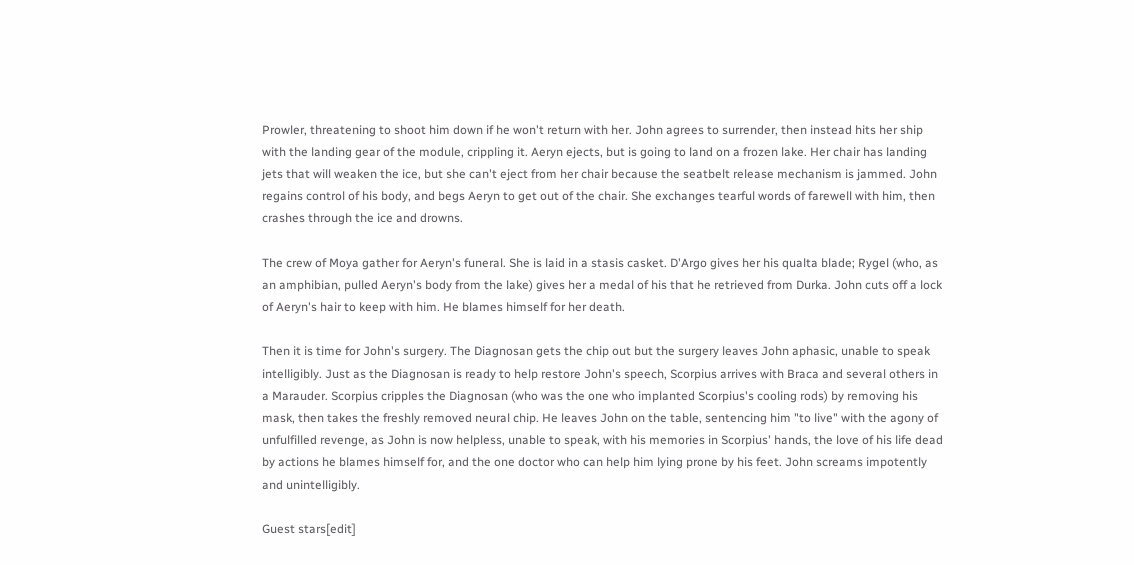Prowler, threatening to shoot him down if he won't return with her. John agrees to surrender, then instead hits her ship with the landing gear of the module, crippling it. Aeryn ejects, but is going to land on a frozen lake. Her chair has landing jets that will weaken the ice, but she can't eject from her chair because the seatbelt release mechanism is jammed. John regains control of his body, and begs Aeryn to get out of the chair. She exchanges tearful words of farewell with him, then crashes through the ice and drowns.

The crew of Moya gather for Aeryn's funeral. She is laid in a stasis casket. D'Argo gives her his qualta blade; Rygel (who, as an amphibian, pulled Aeryn's body from the lake) gives her a medal of his that he retrieved from Durka. John cuts off a lock of Aeryn's hair to keep with him. He blames himself for her death.

Then it is time for John's surgery. The Diagnosan gets the chip out but the surgery leaves John aphasic, unable to speak intelligibly. Just as the Diagnosan is ready to help restore John's speech, Scorpius arrives with Braca and several others in a Marauder. Scorpius cripples the Diagnosan (who was the one who implanted Scorpius's cooling rods) by removing his mask, then takes the freshly removed neural chip. He leaves John on the table, sentencing him "to live" with the agony of unfulfilled revenge, as John is now helpless, unable to speak, with his memories in Scorpius' hands, the love of his life dead by actions he blames himself for, and the one doctor who can help him lying prone by his feet. John screams impotently and unintelligibly.

Guest stars[edit]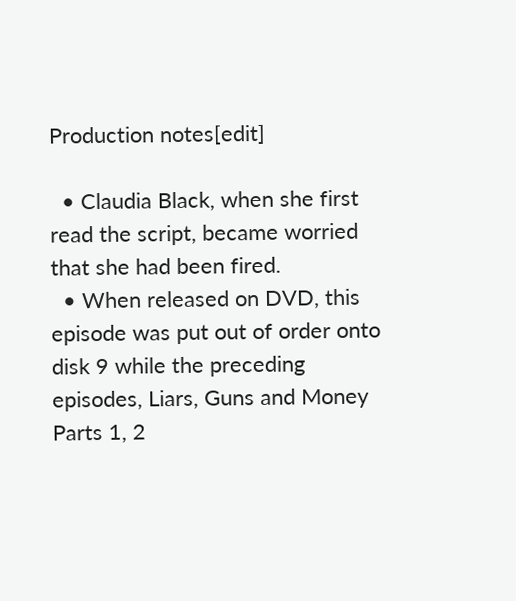Production notes[edit]

  • Claudia Black, when she first read the script, became worried that she had been fired.
  • When released on DVD, this episode was put out of order onto disk 9 while the preceding episodes, Liars, Guns and Money Parts 1, 2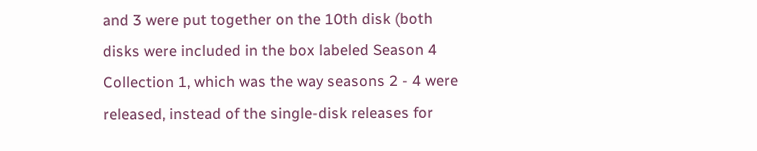and 3 were put together on the 10th disk (both disks were included in the box labeled Season 4 Collection 1, which was the way seasons 2 - 4 were released, instead of the single-disk releases for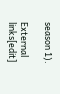season 1).

External links[edit]